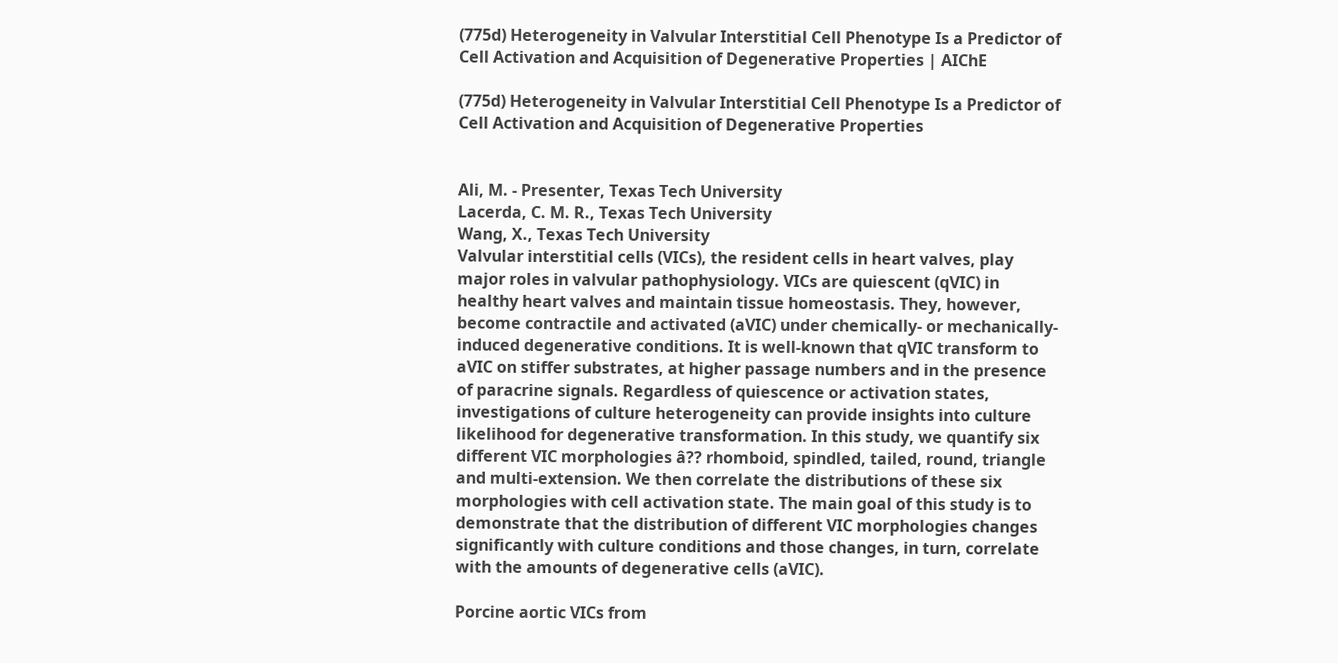(775d) Heterogeneity in Valvular Interstitial Cell Phenotype Is a Predictor of Cell Activation and Acquisition of Degenerative Properties | AIChE

(775d) Heterogeneity in Valvular Interstitial Cell Phenotype Is a Predictor of Cell Activation and Acquisition of Degenerative Properties


Ali, M. - Presenter, Texas Tech University
Lacerda, C. M. R., Texas Tech University
Wang, X., Texas Tech University
Valvular interstitial cells (VICs), the resident cells in heart valves, play major roles in valvular pathophysiology. VICs are quiescent (qVIC) in healthy heart valves and maintain tissue homeostasis. They, however, become contractile and activated (aVIC) under chemically- or mechanically-induced degenerative conditions. It is well-known that qVIC transform to aVIC on stiffer substrates, at higher passage numbers and in the presence of paracrine signals. Regardless of quiescence or activation states, investigations of culture heterogeneity can provide insights into culture likelihood for degenerative transformation. In this study, we quantify six different VIC morphologies â?? rhomboid, spindled, tailed, round, triangle and multi-extension. We then correlate the distributions of these six morphologies with cell activation state. The main goal of this study is to demonstrate that the distribution of different VIC morphologies changes significantly with culture conditions and those changes, in turn, correlate with the amounts of degenerative cells (aVIC).

Porcine aortic VICs from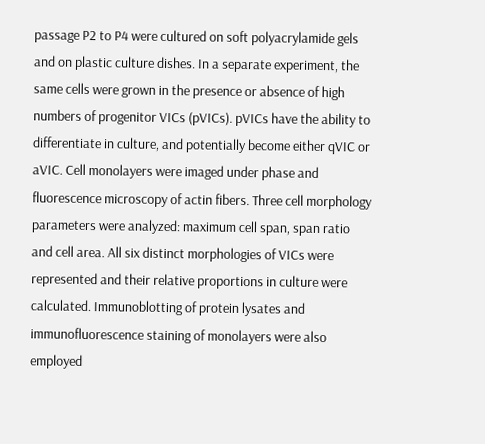passage P2 to P4 were cultured on soft polyacrylamide gels and on plastic culture dishes. In a separate experiment, the same cells were grown in the presence or absence of high numbers of progenitor VICs (pVICs). pVICs have the ability to differentiate in culture, and potentially become either qVIC or aVIC. Cell monolayers were imaged under phase and fluorescence microscopy of actin fibers. Three cell morphology parameters were analyzed: maximum cell span, span ratio and cell area. All six distinct morphologies of VICs were represented and their relative proportions in culture were calculated. Immunoblotting of protein lysates and immunofluorescence staining of monolayers were also employed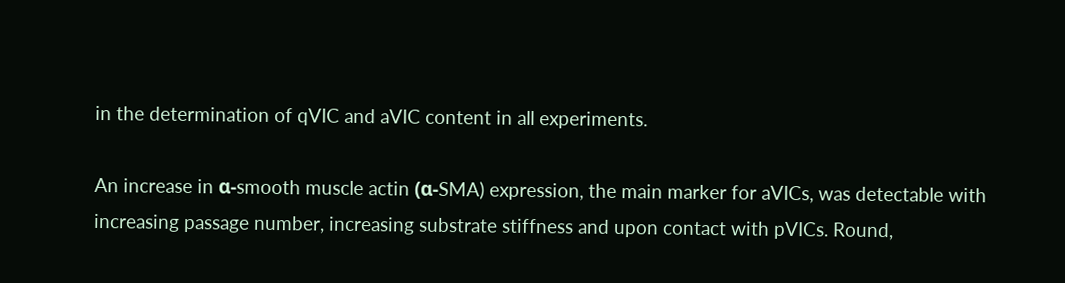in the determination of qVIC and aVIC content in all experiments.

An increase in α-smooth muscle actin (α-SMA) expression, the main marker for aVICs, was detectable with increasing passage number, increasing substrate stiffness and upon contact with pVICs. Round,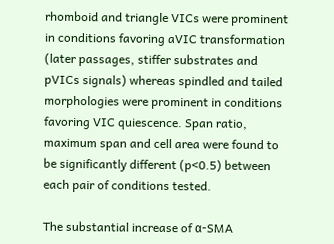rhomboid and triangle VICs were prominent in conditions favoring aVIC transformation (later passages, stiffer substrates and pVICs signals) whereas spindled and tailed morphologies were prominent in conditions favoring VIC quiescence. Span ratio, maximum span and cell area were found to be significantly different (p<0.5) between each pair of conditions tested.

The substantial increase of α-SMA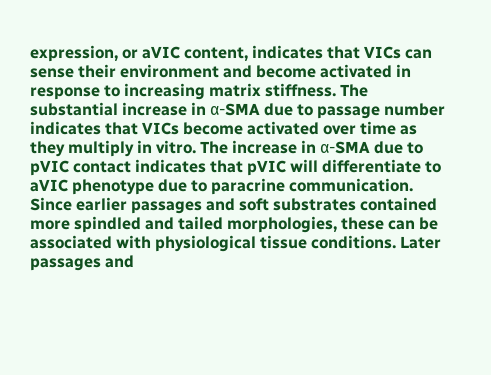expression, or aVIC content, indicates that VICs can sense their environment and become activated in response to increasing matrix stiffness. The substantial increase in α-SMA due to passage number indicates that VICs become activated over time as they multiply in vitro. The increase in α-SMA due to pVIC contact indicates that pVIC will differentiate to aVIC phenotype due to paracrine communication. Since earlier passages and soft substrates contained more spindled and tailed morphologies, these can be associated with physiological tissue conditions. Later passages and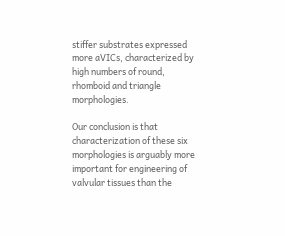stiffer substrates expressed more aVICs, characterized by high numbers of round, rhomboid and triangle morphologies.

Our conclusion is that characterization of these six morphologies is arguably more important for engineering of valvular tissues than the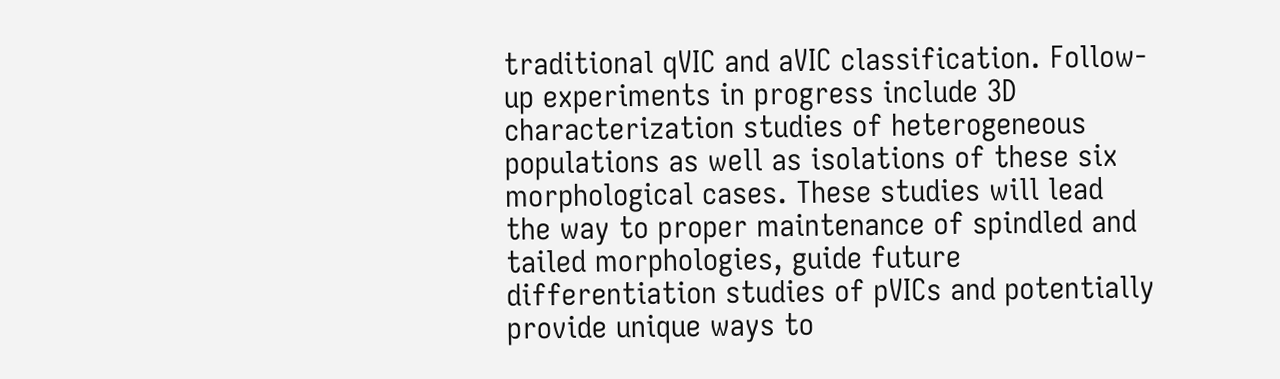traditional qVIC and aVIC classification. Follow-up experiments in progress include 3D characterization studies of heterogeneous populations as well as isolations of these six morphological cases. These studies will lead the way to proper maintenance of spindled and tailed morphologies, guide future differentiation studies of pVICs and potentially provide unique ways to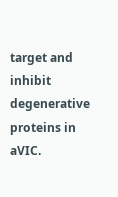target and inhibit degenerative proteins in aVIC.